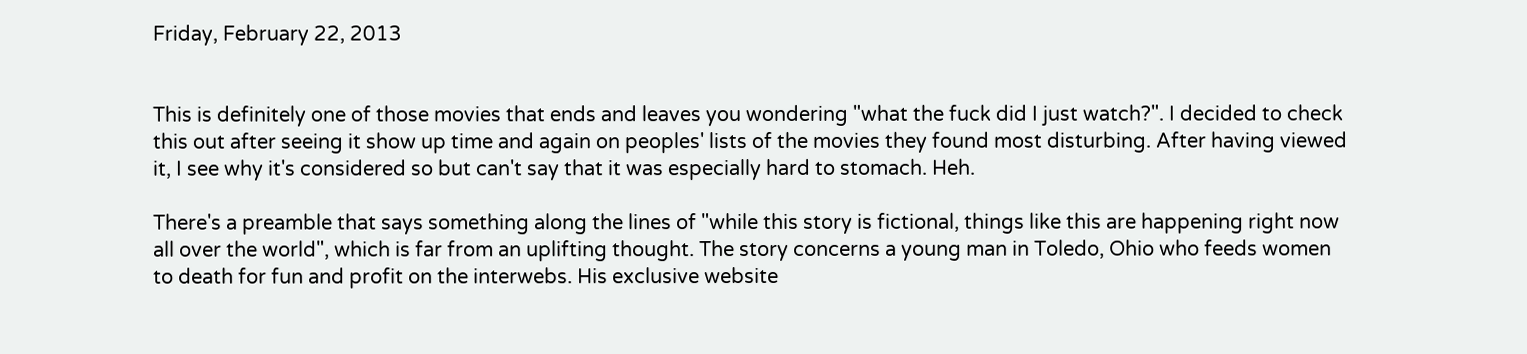Friday, February 22, 2013


This is definitely one of those movies that ends and leaves you wondering "what the fuck did I just watch?". I decided to check this out after seeing it show up time and again on peoples' lists of the movies they found most disturbing. After having viewed it, I see why it's considered so but can't say that it was especially hard to stomach. Heh.

There's a preamble that says something along the lines of "while this story is fictional, things like this are happening right now all over the world", which is far from an uplifting thought. The story concerns a young man in Toledo, Ohio who feeds women to death for fun and profit on the interwebs. His exclusive website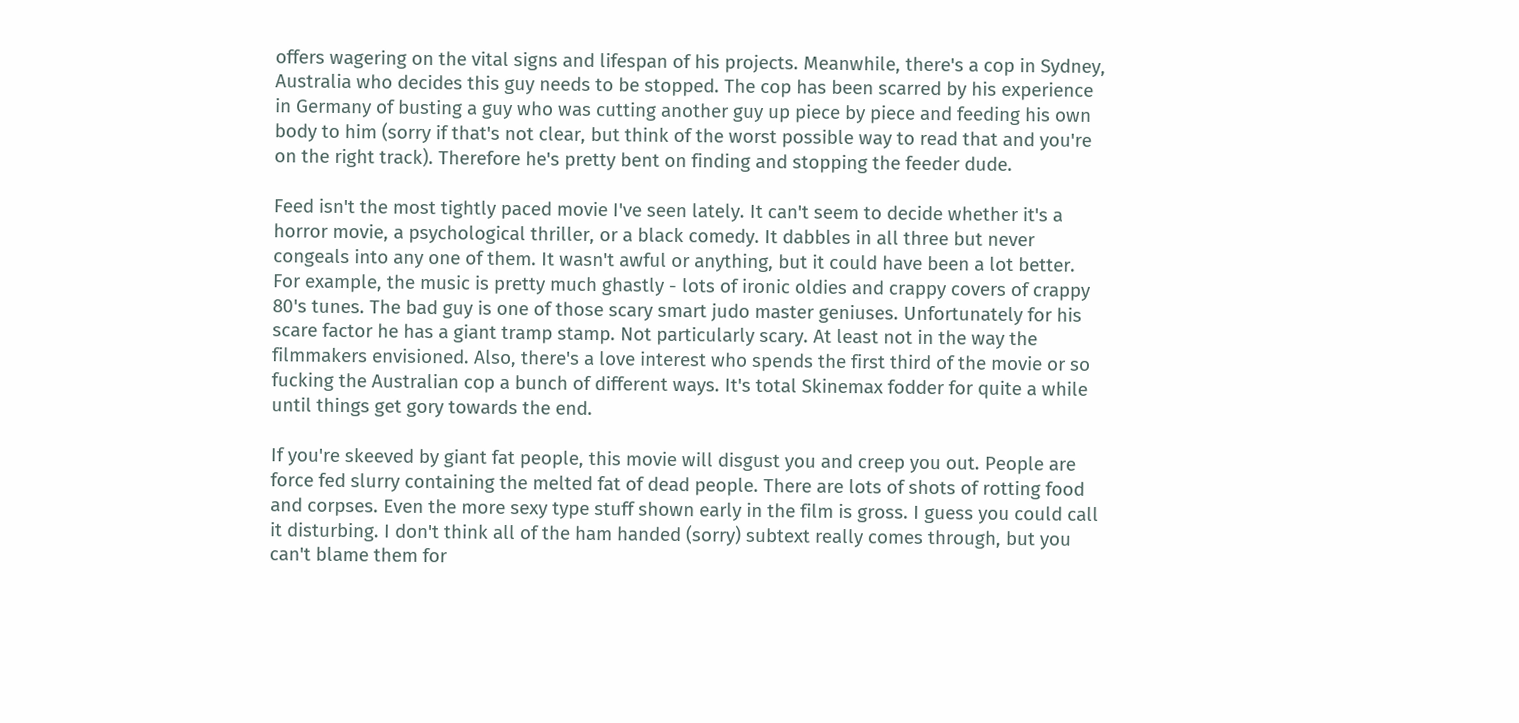offers wagering on the vital signs and lifespan of his projects. Meanwhile, there's a cop in Sydney, Australia who decides this guy needs to be stopped. The cop has been scarred by his experience in Germany of busting a guy who was cutting another guy up piece by piece and feeding his own body to him (sorry if that's not clear, but think of the worst possible way to read that and you're on the right track). Therefore he's pretty bent on finding and stopping the feeder dude.

Feed isn't the most tightly paced movie I've seen lately. It can't seem to decide whether it's a horror movie, a psychological thriller, or a black comedy. It dabbles in all three but never congeals into any one of them. It wasn't awful or anything, but it could have been a lot better. For example, the music is pretty much ghastly - lots of ironic oldies and crappy covers of crappy 80's tunes. The bad guy is one of those scary smart judo master geniuses. Unfortunately for his scare factor he has a giant tramp stamp. Not particularly scary. At least not in the way the filmmakers envisioned. Also, there's a love interest who spends the first third of the movie or so fucking the Australian cop a bunch of different ways. It's total Skinemax fodder for quite a while until things get gory towards the end.

If you're skeeved by giant fat people, this movie will disgust you and creep you out. People are force fed slurry containing the melted fat of dead people. There are lots of shots of rotting food and corpses. Even the more sexy type stuff shown early in the film is gross. I guess you could call it disturbing. I don't think all of the ham handed (sorry) subtext really comes through, but you can't blame them for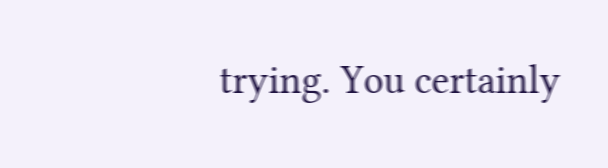trying. You certainly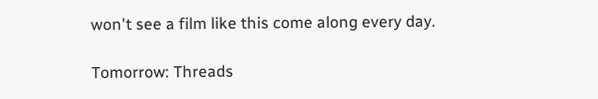won't see a film like this come along every day.

Tomorrow: Threads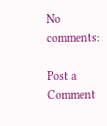No comments:

Post a Comment